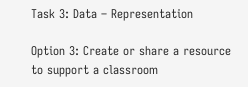Task 3: Data – Representation

Option 3: Create or share a resource to support a classroom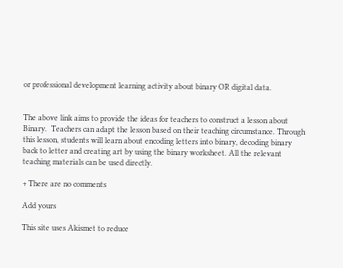or professional development learning activity about binary OR digital data.


The above link aims to provide the ideas for teachers to construct a lesson about Binary.  Teachers can adapt the lesson based on their teaching circumstance. Through this lesson, students will learn about encoding letters into binary, decoding binary back to letter and creating art by using the binary worksheet. All the relevant teaching materials can be used directly.

+ There are no comments

Add yours

This site uses Akismet to reduce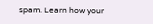spam. Learn how your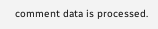comment data is processed.